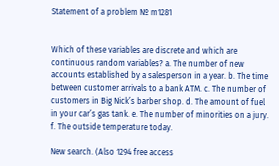Statement of a problem № m1281


Which of these variables are discrete and which are continuous random variables? a. The number of new accounts established by a salesperson in a year. b. The time between customer arrivals to a bank ATM. c. The number of customers in Big Nick’s barber shop. d. The amount of fuel in your car’s gas tank. e. The number of minorities on a jury. f. The outside temperature today.

New search. (Also 1294 free access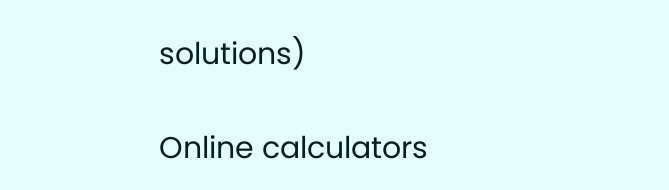solutions)

Online calculators